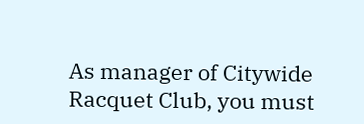As manager of Citywide Racquet Club, you must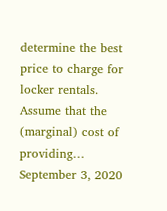determine the best price to charge for locker rentals. Assume that the (marginal) cost of providing…
September 3, 2020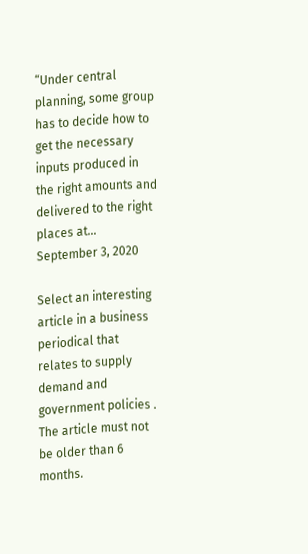“Under central planning, some group has to decide how to get the necessary inputs produced in the right amounts and delivered to the right places at…
September 3, 2020

Select an interesting article in a business periodical that relates to supply demand and government policies . The article must not be older than 6 months.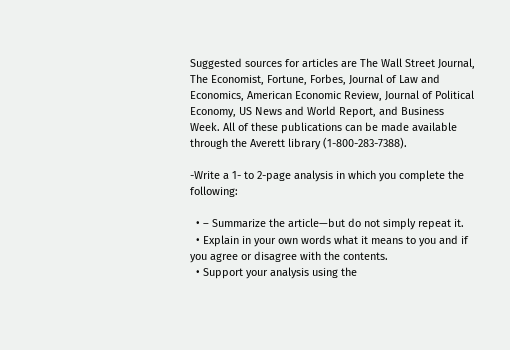Suggested sources for articles are The Wall Street Journal, The Economist, Fortune, Forbes, Journal of Law and Economics, American Economic Review, Journal of Political Economy, US News and World Report, and Business Week. All of these publications can be made available through the Averett library (1-800-283-7388).

-Write a 1- to 2-page analysis in which you complete the following:

  • – Summarize the article—but do not simply repeat it.
  • Explain in your own words what it means to you and if you agree or disagree with the contents.
  • Support your analysis using the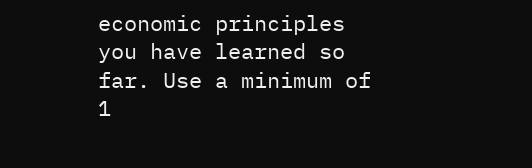economic principles you have learned so far. Use a minimum of 1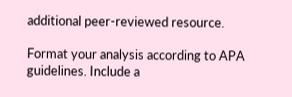additional peer-reviewed resource.

Format your analysis according to APA guidelines. Include a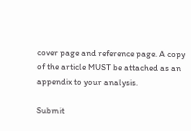cover page and reference page. A copy of the article MUST be attached as an appendix to your analysis.

Submit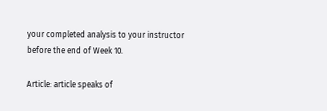your completed analysis to your instructor before the end of Week 10.

Article: article speaks of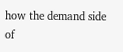how the demand side of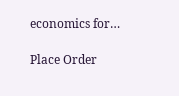economics for…

Place Order